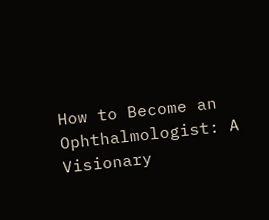How to Become an Ophthalmologist: A Visionary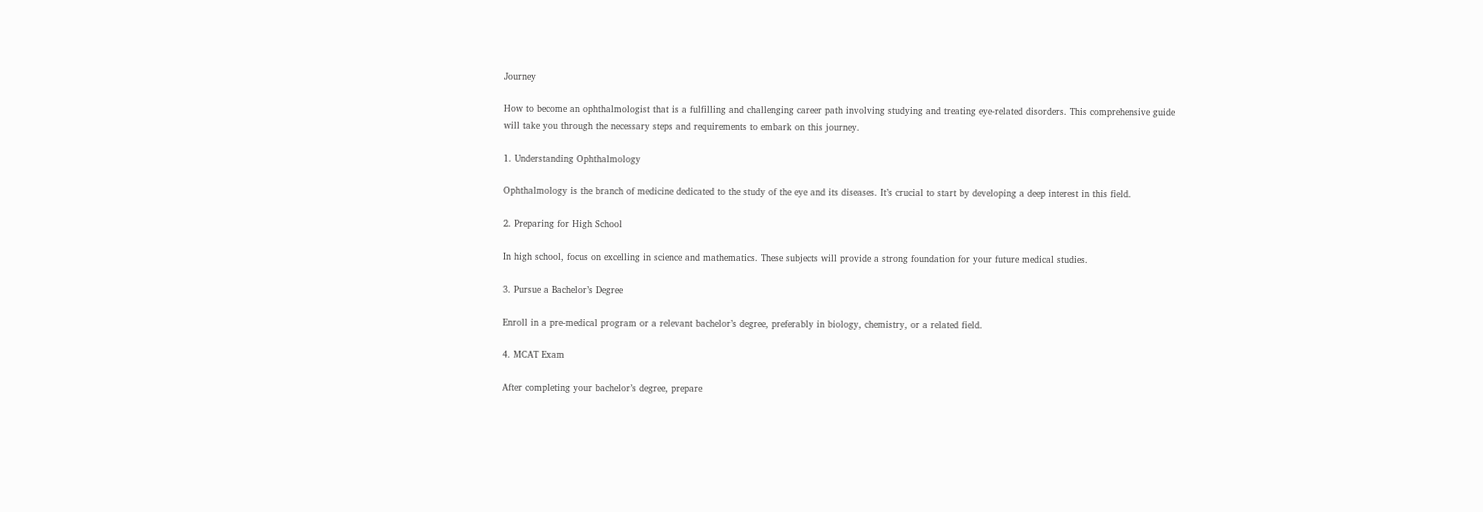Journey

How to become an ophthalmologist that is a fulfilling and challenging career path involving studying and treating eye-related disorders. This comprehensive guide will take you through the necessary steps and requirements to embark on this journey.

1. Understanding Ophthalmology

Ophthalmology is the branch of medicine dedicated to the study of the eye and its diseases. It’s crucial to start by developing a deep interest in this field.

2. Preparing for High School

In high school, focus on excelling in science and mathematics. These subjects will provide a strong foundation for your future medical studies.

3. Pursue a Bachelor’s Degree

Enroll in a pre-medical program or a relevant bachelor’s degree, preferably in biology, chemistry, or a related field.

4. MCAT Exam

After completing your bachelor’s degree, prepare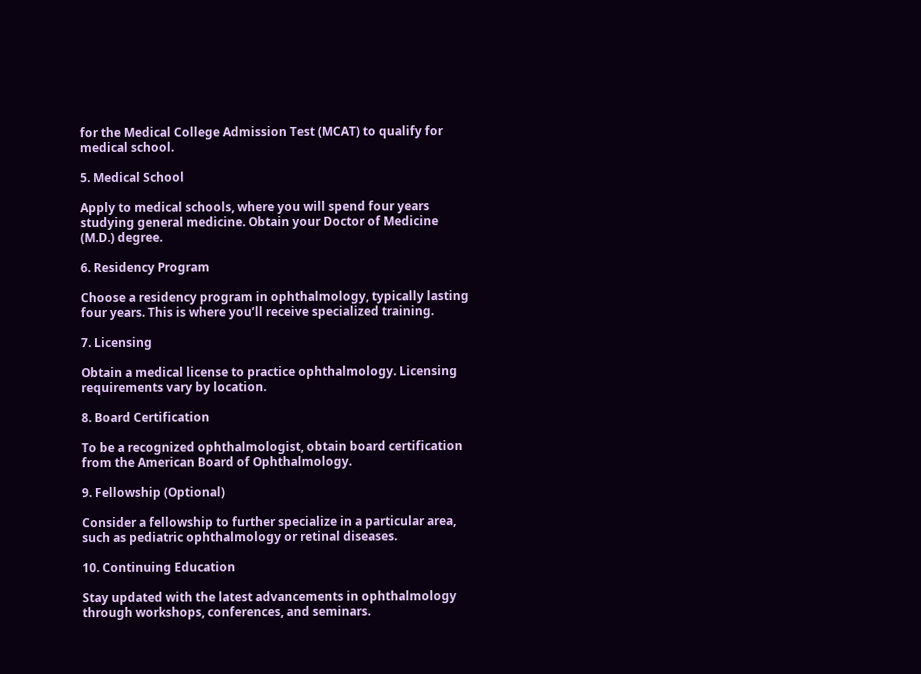for the Medical College Admission Test (MCAT) to qualify for medical school.

5. Medical School

Apply to medical schools, where you will spend four years studying general medicine. Obtain your Doctor of Medicine (M.D.) degree.

6. Residency Program

Choose a residency program in ophthalmology, typically lasting four years. This is where you’ll receive specialized training.

7. Licensing

Obtain a medical license to practice ophthalmology. Licensing requirements vary by location.

8. Board Certification

To be a recognized ophthalmologist, obtain board certification from the American Board of Ophthalmology.

9. Fellowship (Optional)

Consider a fellowship to further specialize in a particular area, such as pediatric ophthalmology or retinal diseases.

10. Continuing Education

Stay updated with the latest advancements in ophthalmology through workshops, conferences, and seminars.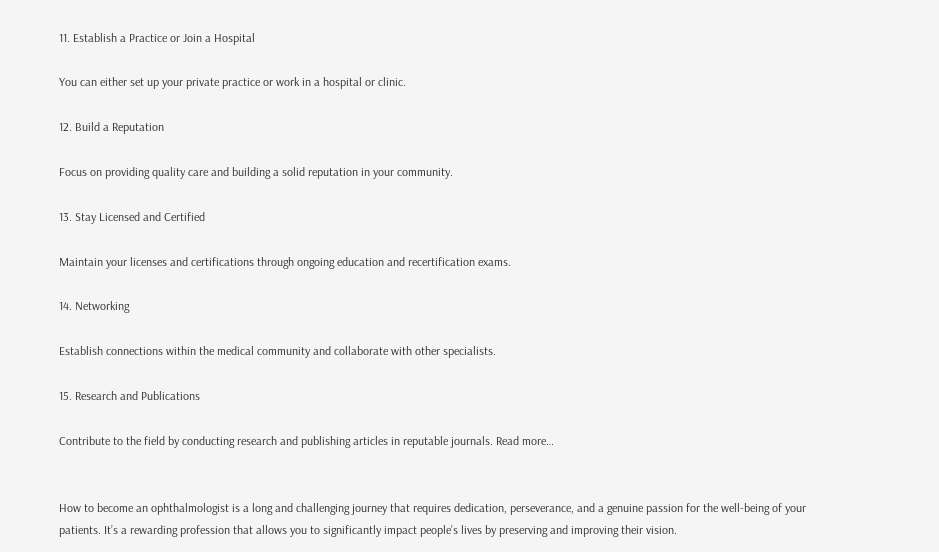11. Establish a Practice or Join a Hospital

You can either set up your private practice or work in a hospital or clinic.

12. Build a Reputation

Focus on providing quality care and building a solid reputation in your community.

13. Stay Licensed and Certified

Maintain your licenses and certifications through ongoing education and recertification exams.

14. Networking

Establish connections within the medical community and collaborate with other specialists.

15. Research and Publications

Contribute to the field by conducting research and publishing articles in reputable journals. Read more…


How to become an ophthalmologist is a long and challenging journey that requires dedication, perseverance, and a genuine passion for the well-being of your patients. It’s a rewarding profession that allows you to significantly impact people’s lives by preserving and improving their vision.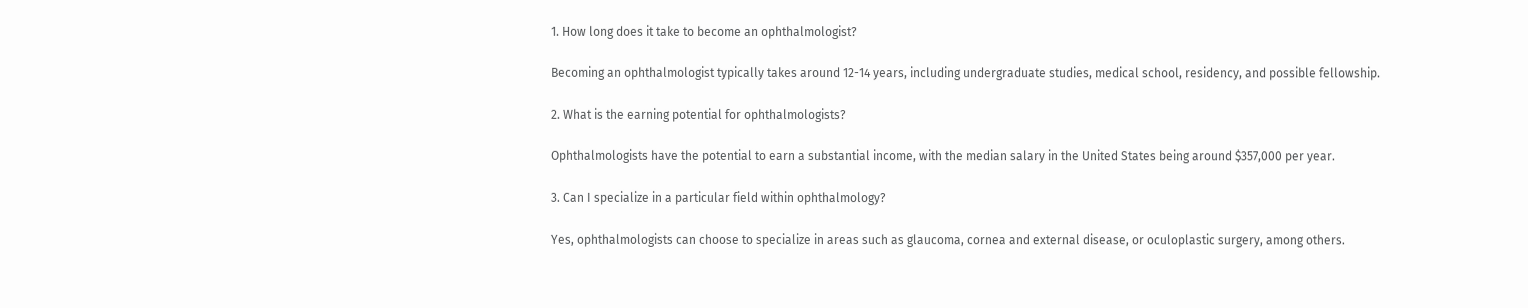1. How long does it take to become an ophthalmologist?

Becoming an ophthalmologist typically takes around 12-14 years, including undergraduate studies, medical school, residency, and possible fellowship.

2. What is the earning potential for ophthalmologists?

Ophthalmologists have the potential to earn a substantial income, with the median salary in the United States being around $357,000 per year.

3. Can I specialize in a particular field within ophthalmology?

Yes, ophthalmologists can choose to specialize in areas such as glaucoma, cornea and external disease, or oculoplastic surgery, among others.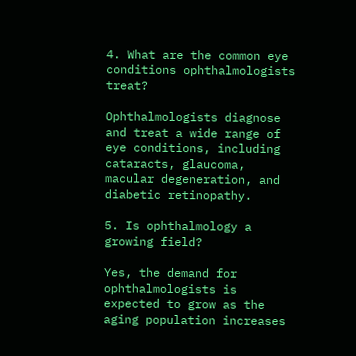4. What are the common eye conditions ophthalmologists treat?

Ophthalmologists diagnose and treat a wide range of eye conditions, including cataracts, glaucoma, macular degeneration, and diabetic retinopathy.

5. Is ophthalmology a growing field?

Yes, the demand for ophthalmologists is expected to grow as the aging population increases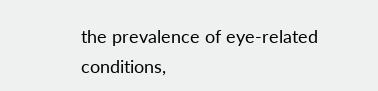the prevalence of eye-related conditions,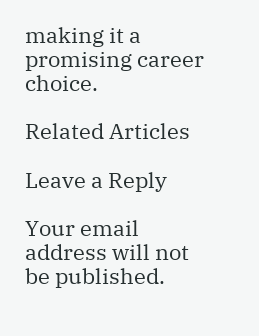making it a promising career choice.

Related Articles

Leave a Reply

Your email address will not be published.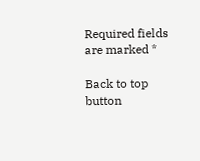Required fields are marked *

Back to top button